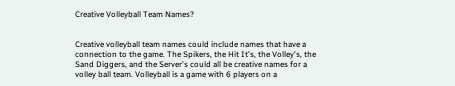Creative Volleyball Team Names?


Creative volleyball team names could include names that have a connection to the game. The Spikers, the Hit It's, the Volley's, the Sand Diggers, and the Server's could all be creative names for a volley ball team. Volleyball is a game with 6 players on a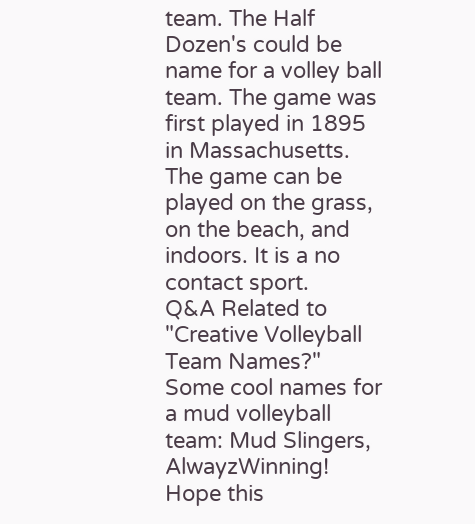team. The Half Dozen's could be name for a volley ball team. The game was first played in 1895 in Massachusetts. The game can be played on the grass, on the beach, and indoors. It is a no contact sport.
Q&A Related to "Creative Volleyball Team Names?"
Some cool names for a mud volleyball team: Mud Slingers,
AlwayzWinning! Hope this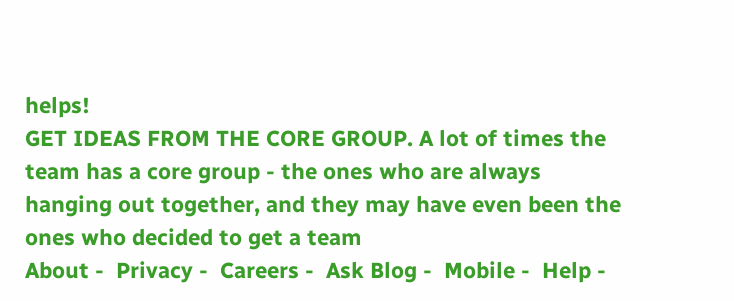helps!
GET IDEAS FROM THE CORE GROUP. A lot of times the team has a core group - the ones who are always hanging out together, and they may have even been the ones who decided to get a team
About -  Privacy -  Careers -  Ask Blog -  Mobile -  Help -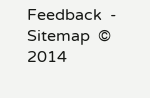Feedback  -  Sitemap  © 2014